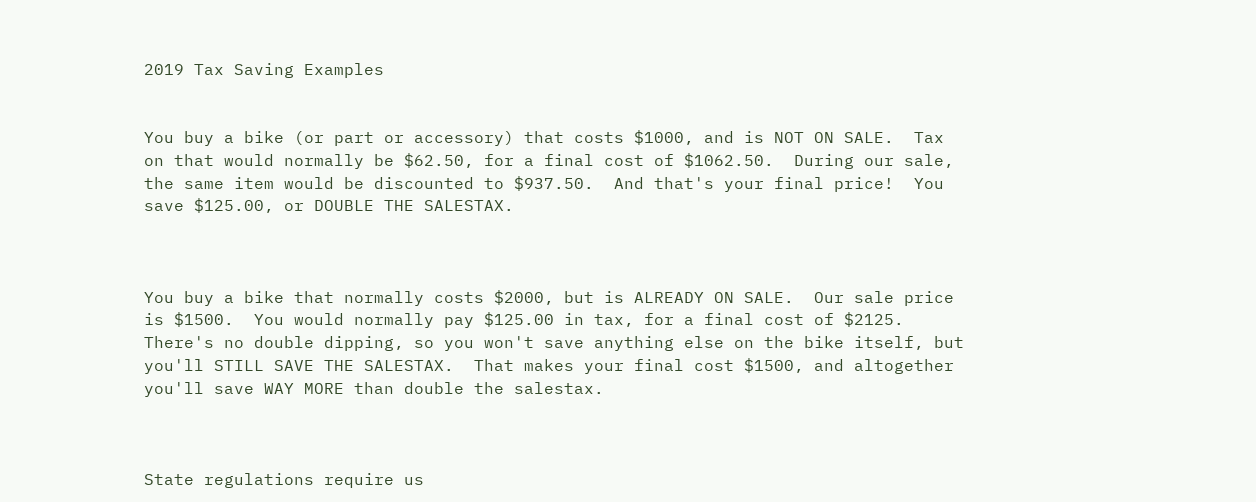2019 Tax Saving Examples


You buy a bike (or part or accessory) that costs $1000, and is NOT ON SALE.  Tax on that would normally be $62.50, for a final cost of $1062.50.  During our sale, the same item would be discounted to $937.50.  And that's your final price!  You save $125.00, or DOUBLE THE SALESTAX.



You buy a bike that normally costs $2000, but is ALREADY ON SALE.  Our sale price is $1500.  You would normally pay $125.00 in tax, for a final cost of $2125. There's no double dipping, so you won't save anything else on the bike itself, but you'll STILL SAVE THE SALESTAX.  That makes your final cost $1500, and altogether you'll save WAY MORE than double the salestax.



State regulations require us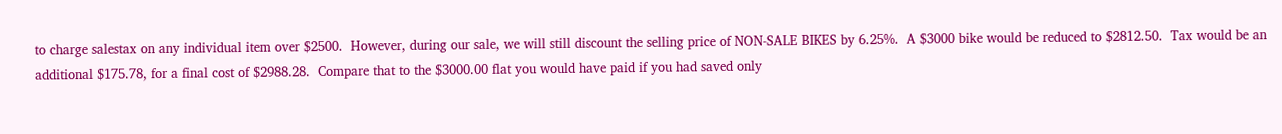to charge salestax on any individual item over $2500.  However, during our sale, we will still discount the selling price of NON-SALE BIKES by 6.25%.  A $3000 bike would be reduced to $2812.50.  Tax would be an additional $175.78, for a final cost of $2988.28.  Compare that to the $3000.00 flat you would have paid if you had saved only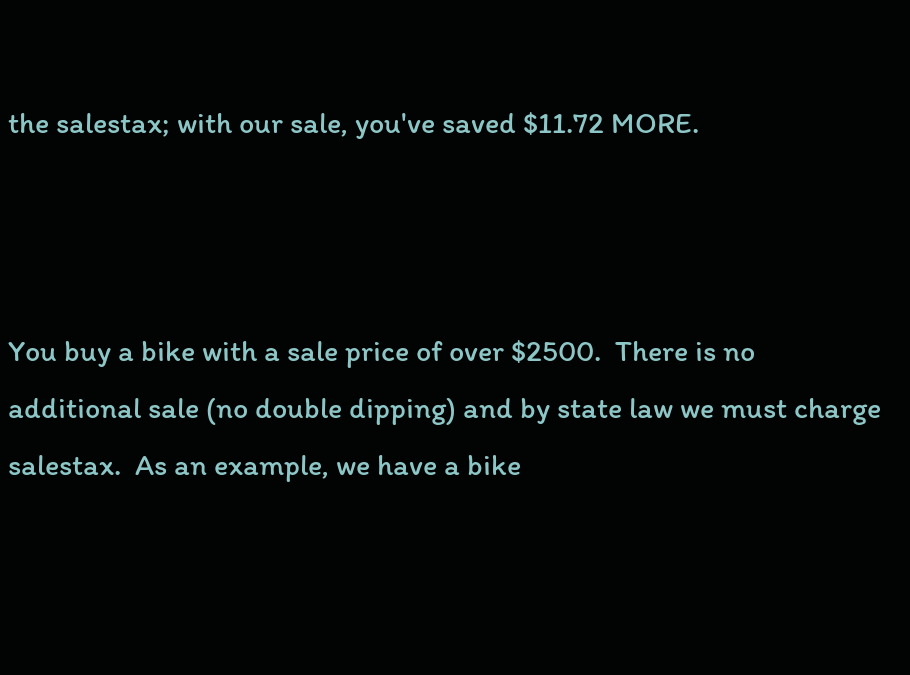the salestax; with our sale, you've saved $11.72 MORE.



You buy a bike with a sale price of over $2500.  There is no additional sale (no double dipping) and by state law we must charge salestax.  As an example, we have a bike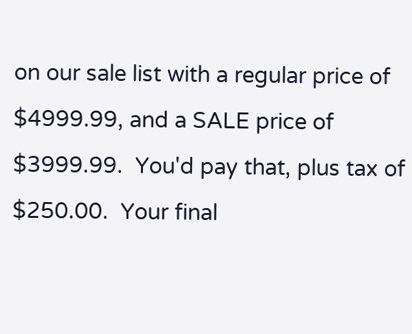on our sale list with a regular price of $4999.99, and a SALE price of $3999.99.  You'd pay that, plus tax of $250.00.  Your final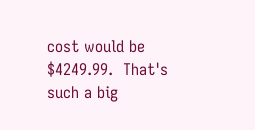cost would be $4249.99.  That's such a big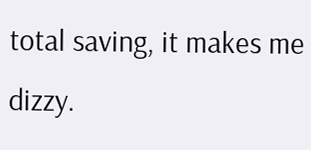total saving, it makes me dizzy.